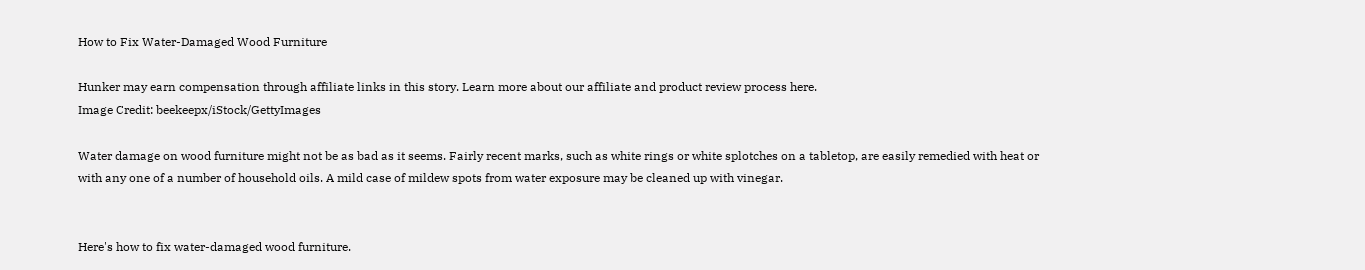How to Fix Water-Damaged Wood Furniture

Hunker may earn compensation through affiliate links in this story. Learn more about our affiliate and product review process here.
Image Credit: beekeepx/iStock/GettyImages

Water damage on wood furniture might not be as bad as it seems. Fairly recent marks, such as white rings or white splotches on a tabletop, are easily remedied with heat or with any one of a number of household oils. A mild case of mildew spots from water exposure may be cleaned up with vinegar.


Here's how to fix water-damaged wood furniture.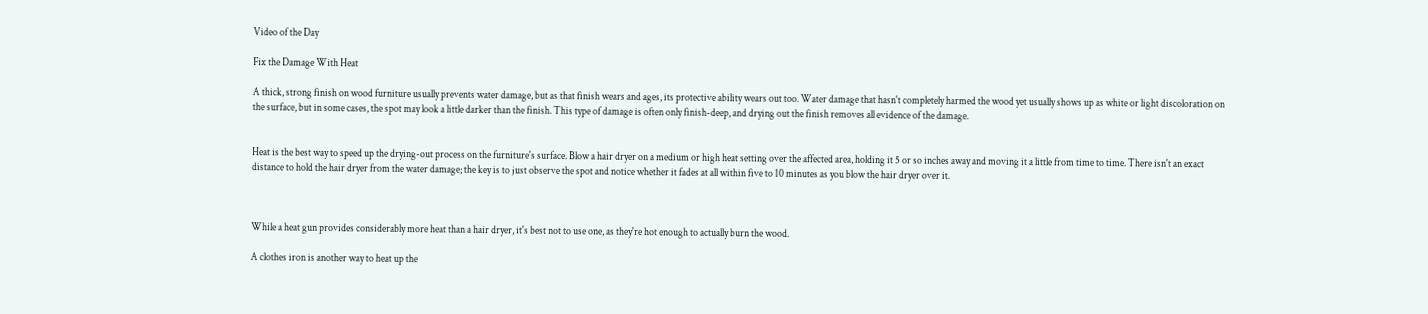Video of the Day

Fix the Damage With Heat

A thick, strong finish on wood furniture usually prevents water damage, but as that finish wears and ages, its protective ability wears out too. Water damage that hasn't completely harmed the wood yet usually shows up as white or light discoloration on the surface, but in some cases, the spot may look a little darker than the finish. This type of damage is often only finish-deep, and drying out the finish removes all evidence of the damage.


Heat is the best way to speed up the drying-out process on the furniture's surface. Blow a hair dryer on a medium or high heat setting over the affected area, holding it 5 or so inches away and moving it a little from time to time. There isn't an exact distance to hold the hair dryer from the water damage; the key is to just observe the spot and notice whether it fades at all within five to 10 minutes as you blow the hair dryer over it.



While a heat gun provides considerably more heat than a hair dryer, it's best not to use one, as they're hot enough to actually burn the wood.

A clothes iron is another way to heat up the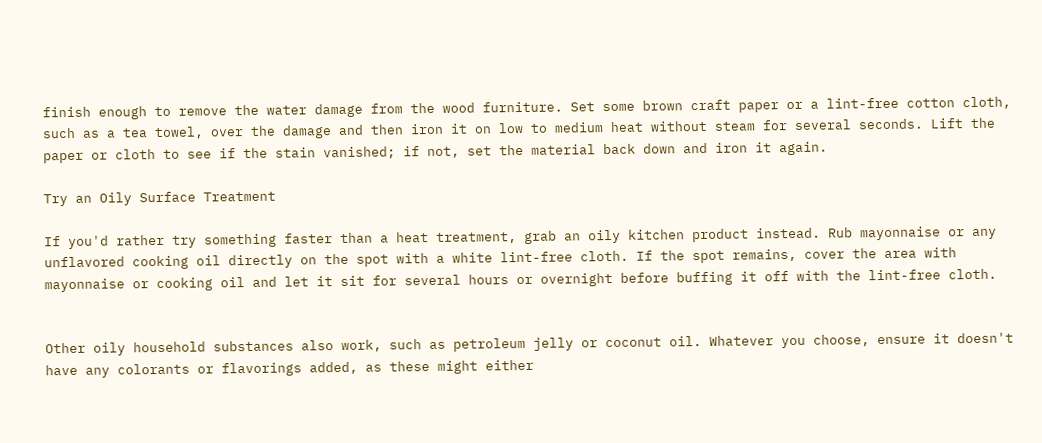finish enough to remove the water damage from the wood furniture. Set some brown craft paper or a lint-free cotton cloth, such as a tea towel, over the damage and then iron it on low to medium heat without steam for several seconds. Lift the paper or cloth to see if the stain vanished; if not, set the material back down and iron it again.

Try an Oily Surface Treatment

If you'd rather try something faster than a heat treatment, grab an oily kitchen product instead. Rub mayonnaise or any unflavored cooking oil directly on the spot with a white lint-free cloth. If the spot remains, cover the area with mayonnaise or cooking oil and let it sit for several hours or overnight before buffing it off with the lint-free cloth.


Other oily household substances also work, such as petroleum jelly or coconut oil. Whatever you choose, ensure it doesn't have any colorants or flavorings added, as these might either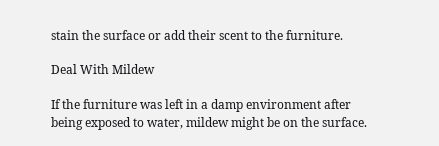stain the surface or add their scent to the furniture.

Deal With Mildew

If the furniture was left in a damp environment after being exposed to water, mildew might be on the surface.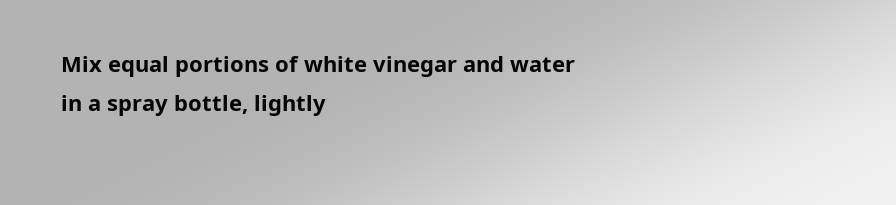Mix equal portions of white vinegar and water in a spray bottle, lightly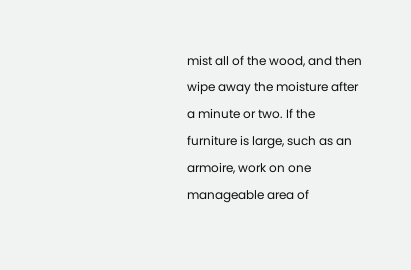mist all of the wood, and then wipe away the moisture after a minute or two. If the furniture is large, such as an armoire, work on one manageable area of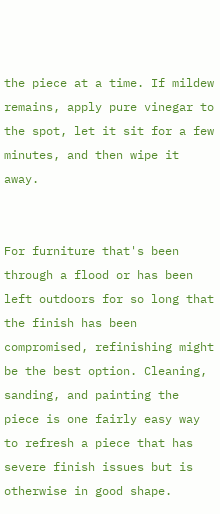the piece at a time. If mildew remains, apply pure vinegar to the spot, let it sit for a few minutes, and then wipe it away.


For furniture that's been through a flood or has been left outdoors for so long that the finish has been compromised, refinishing might be the best option. Cleaning, sanding, and painting the piece is one fairly easy way to refresh a piece that has severe finish issues but is otherwise in good shape.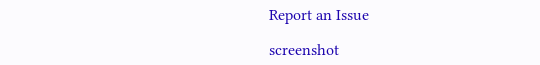Report an Issue

screenshot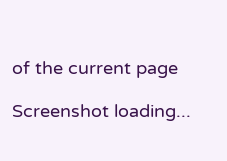of the current page

Screenshot loading...